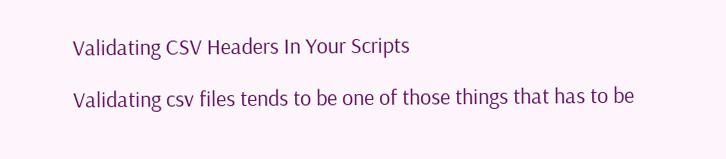Validating CSV Headers In Your Scripts

Validating csv files tends to be one of those things that has to be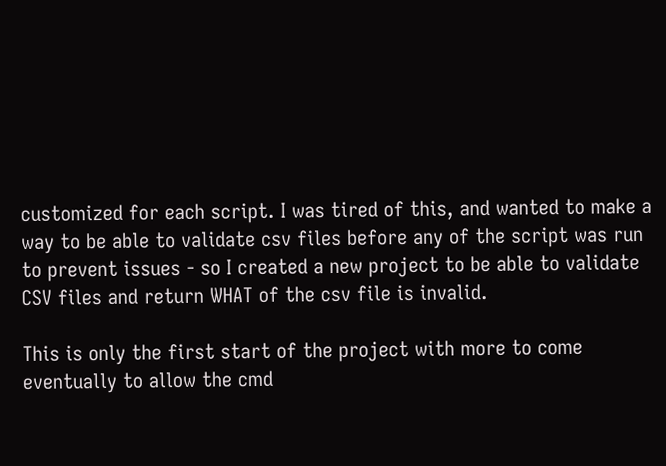customized for each script. I was tired of this, and wanted to make a way to be able to validate csv files before any of the script was run to prevent issues - so I created a new project to be able to validate CSV files and return WHAT of the csv file is invalid.

This is only the first start of the project with more to come eventually to allow the cmd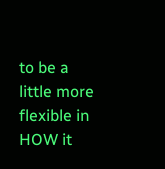to be a little more flexible in HOW it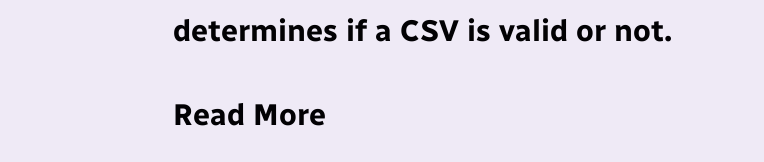determines if a CSV is valid or not.

Read More